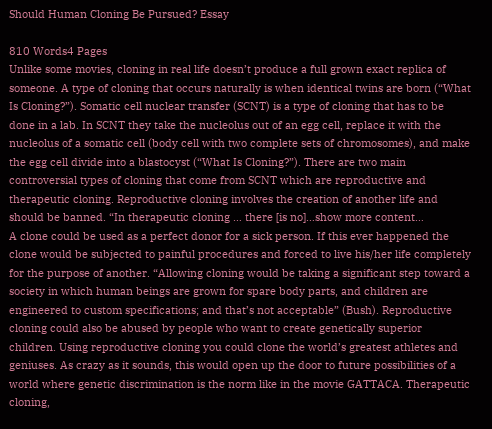Should Human Cloning Be Pursued? Essay

810 Words4 Pages
Unlike some movies, cloning in real life doesn’t produce a full grown exact replica of someone. A type of cloning that occurs naturally is when identical twins are born (“What Is Cloning?”). Somatic cell nuclear transfer (SCNT) is a type of cloning that has to be done in a lab. In SCNT they take the nucleolus out of an egg cell, replace it with the nucleolus of a somatic cell (body cell with two complete sets of chromosomes), and make the egg cell divide into a blastocyst (“What Is Cloning?”). There are two main controversial types of cloning that come from SCNT which are reproductive and therapeutic cloning. Reproductive cloning involves the creation of another life and should be banned. “In therapeutic cloning … there [is no]…show more content…
A clone could be used as a perfect donor for a sick person. If this ever happened the clone would be subjected to painful procedures and forced to live his/her life completely for the purpose of another. “Allowing cloning would be taking a significant step toward a society in which human beings are grown for spare body parts, and children are engineered to custom specifications; and that’s not acceptable” (Bush). Reproductive cloning could also be abused by people who want to create genetically superior children. Using reproductive cloning you could clone the world’s greatest athletes and geniuses. As crazy as it sounds, this would open up the door to future possibilities of a world where genetic discrimination is the norm like in the movie GATTACA. Therapeutic cloning,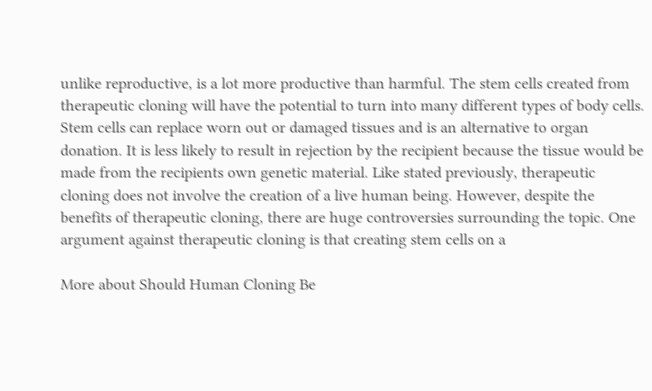unlike reproductive, is a lot more productive than harmful. The stem cells created from therapeutic cloning will have the potential to turn into many different types of body cells. Stem cells can replace worn out or damaged tissues and is an alternative to organ donation. It is less likely to result in rejection by the recipient because the tissue would be made from the recipients own genetic material. Like stated previously, therapeutic cloning does not involve the creation of a live human being. However, despite the benefits of therapeutic cloning, there are huge controversies surrounding the topic. One argument against therapeutic cloning is that creating stem cells on a

More about Should Human Cloning Be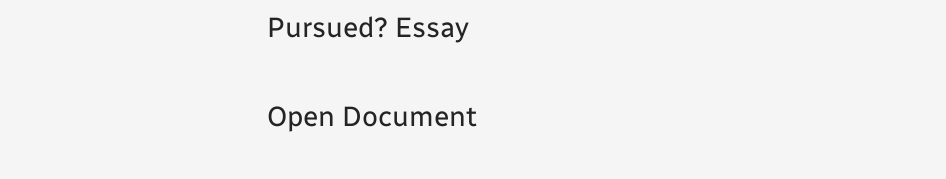Pursued? Essay

Open Document